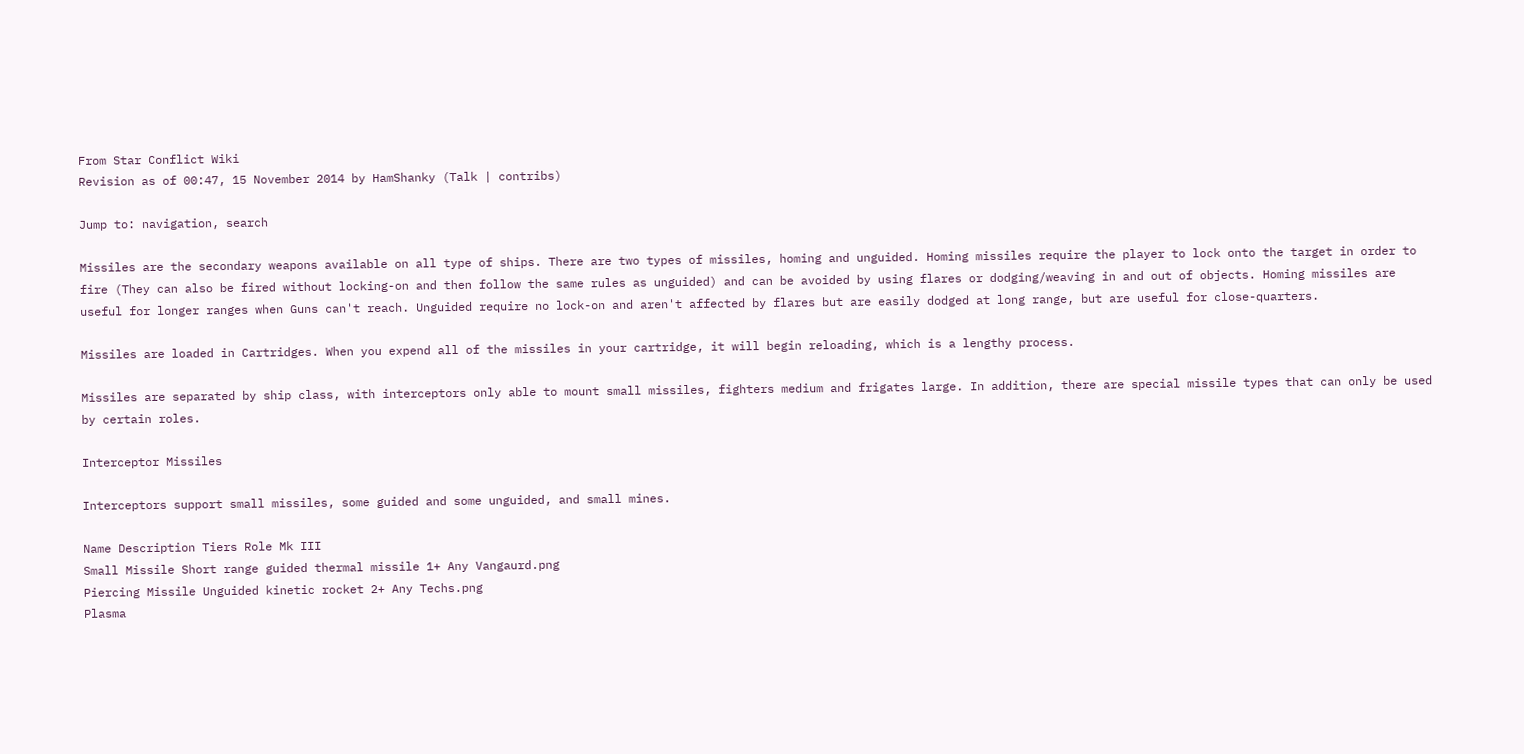From Star Conflict Wiki
Revision as of 00:47, 15 November 2014 by HamShanky (Talk | contribs)

Jump to: navigation, search

Missiles are the secondary weapons available on all type of ships. There are two types of missiles, homing and unguided. Homing missiles require the player to lock onto the target in order to fire (They can also be fired without locking-on and then follow the same rules as unguided) and can be avoided by using flares or dodging/weaving in and out of objects. Homing missiles are useful for longer ranges when Guns can't reach. Unguided require no lock-on and aren't affected by flares but are easily dodged at long range, but are useful for close-quarters.

Missiles are loaded in Cartridges. When you expend all of the missiles in your cartridge, it will begin reloading, which is a lengthy process.

Missiles are separated by ship class, with interceptors only able to mount small missiles, fighters medium and frigates large. In addition, there are special missile types that can only be used by certain roles.

Interceptor Missiles

Interceptors support small missiles, some guided and some unguided, and small mines.

Name Description Tiers Role Mk III
Small Missile Short range guided thermal missile 1+ Any Vangaurd.png
Piercing Missile Unguided kinetic rocket 2+ Any Techs.png
Plasma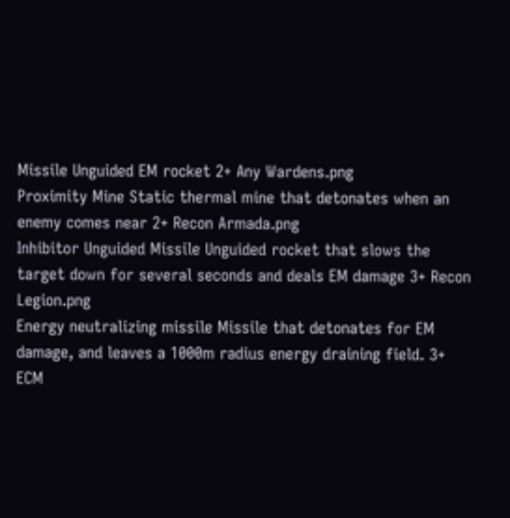Missile Unguided EM rocket 2+ Any Wardens.png
Proximity Mine Static thermal mine that detonates when an enemy comes near 2+ Recon Armada.png
Inhibitor Unguided Missile Unguided rocket that slows the target down for several seconds and deals EM damage 3+ Recon Legion.png
Energy neutralizing missile Missile that detonates for EM damage, and leaves a 1000m radius energy draining field. 3+ ECM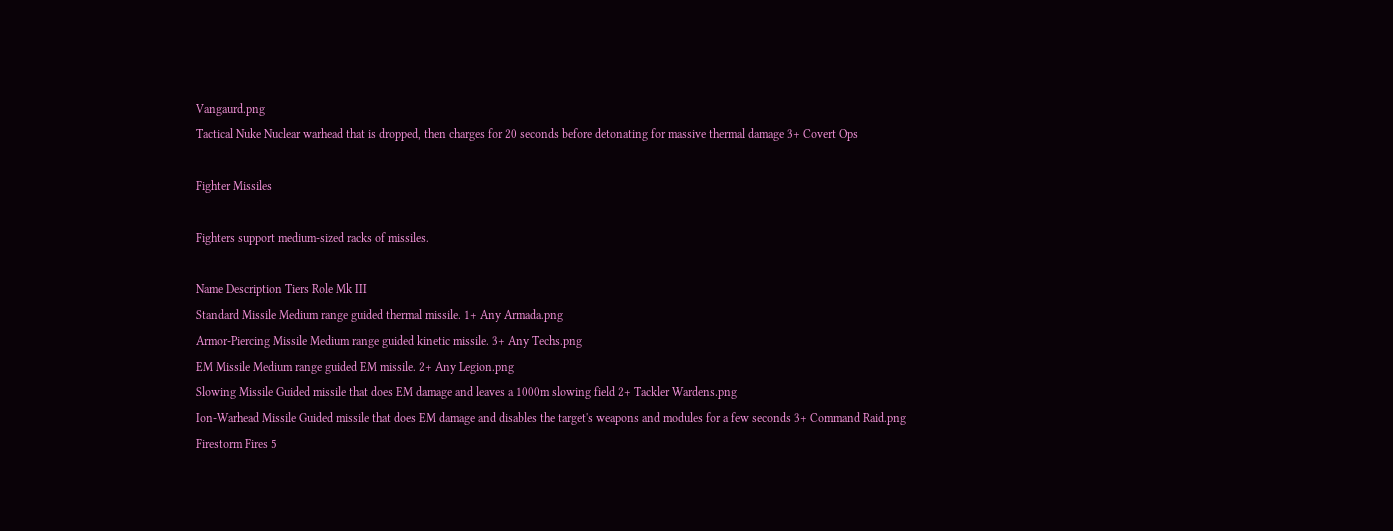Vangaurd.png
Tactical Nuke Nuclear warhead that is dropped, then charges for 20 seconds before detonating for massive thermal damage 3+ Covert Ops

Fighter Missiles

Fighters support medium-sized racks of missiles.

Name Description Tiers Role Mk III
Standard Missile Medium range guided thermal missile. 1+ Any Armada.png
Armor-Piercing Missile Medium range guided kinetic missile. 3+ Any Techs.png
EM Missile Medium range guided EM missile. 2+ Any Legion.png
Slowing Missile Guided missile that does EM damage and leaves a 1000m slowing field 2+ Tackler Wardens.png
Ion-Warhead Missile Guided missile that does EM damage and disables the target's weapons and modules for a few seconds 3+ Command Raid.png
Firestorm Fires 5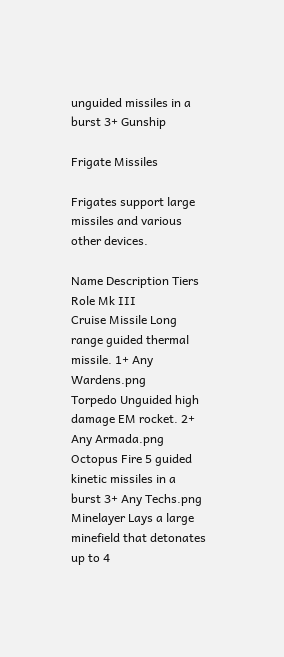unguided missiles in a burst 3+ Gunship

Frigate Missiles

Frigates support large missiles and various other devices.

Name Description Tiers Role Mk III
Cruise Missile Long range guided thermal missile. 1+ Any Wardens.png
Torpedo Unguided high damage EM rocket. 2+ Any Armada.png
Octopus Fire 5 guided kinetic missiles in a burst 3+ Any Techs.png
Minelayer Lays a large minefield that detonates up to 4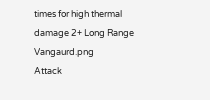times for high thermal damage 2+ Long Range Vangaurd.png
Attack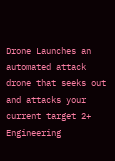Drone Launches an automated attack drone that seeks out and attacks your current target 2+ Engineering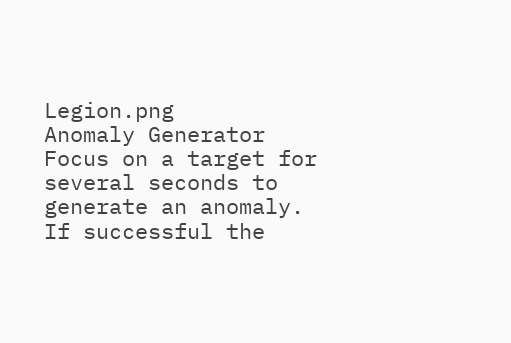Legion.png
Anomaly Generator Focus on a target for several seconds to generate an anomaly. If successful the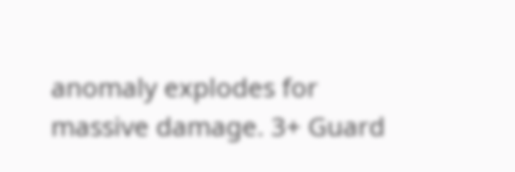anomaly explodes for massive damage. 3+ Guard